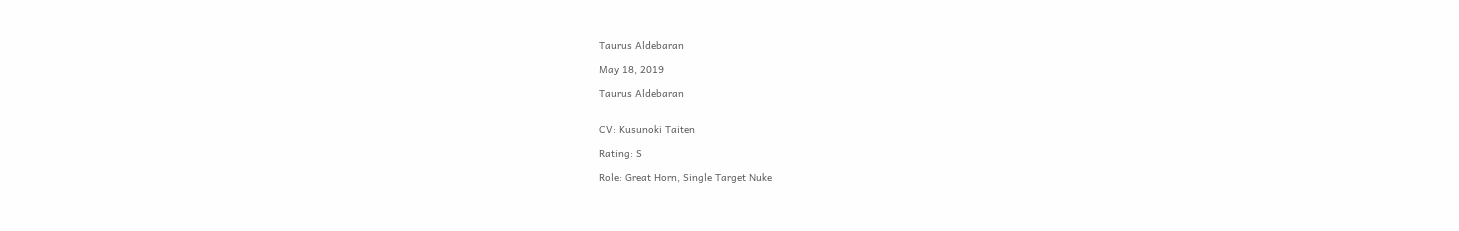Taurus Aldebaran

May 18, 2019

Taurus Aldebaran


CV: Kusunoki Taiten

Rating: S

Role: Great Horn, Single Target Nuke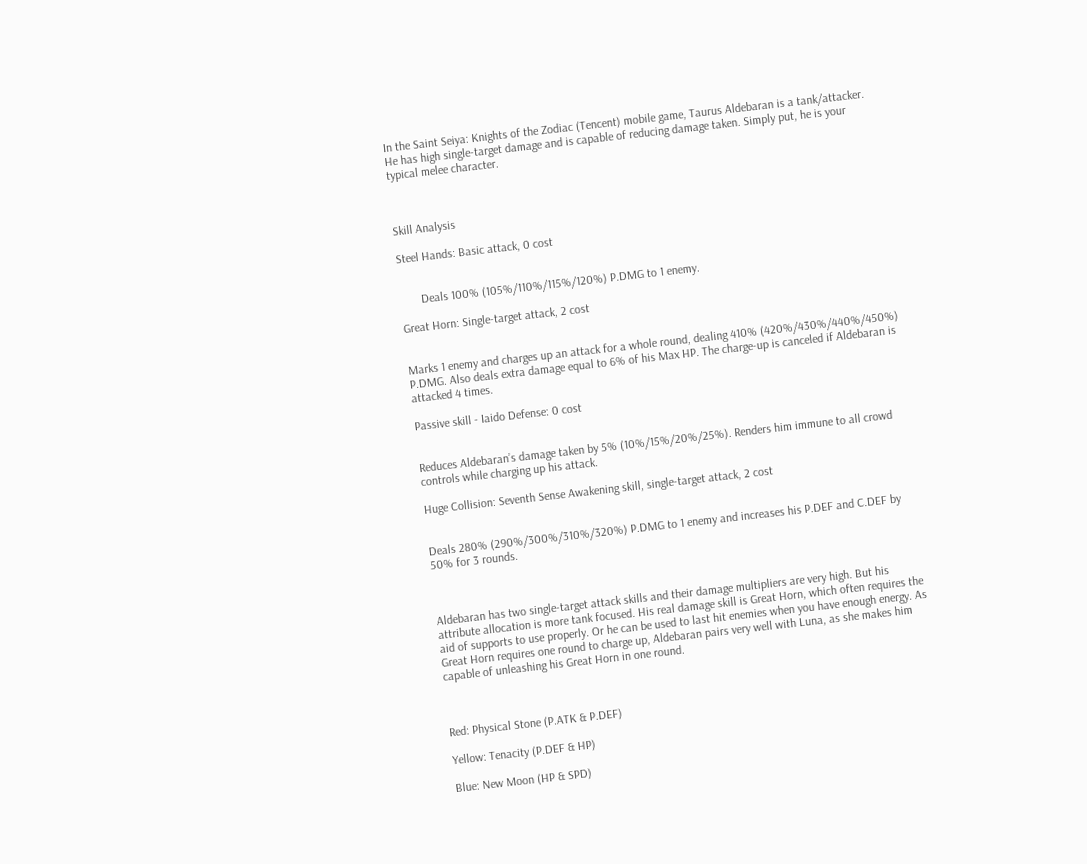In the Saint Seiya: Knights of the Zodiac (Tencent) mobile game, Taurus Aldebaran is a tank/attacker. He has high single-target damage and is capable of reducing damage taken. Simply put, he is your typical melee character.



Skill Analysis

Steel Hands: Basic attack, 0 cost


       Deals 100% (105%/110%/115%/120%) P.DMG to 1 enemy.

Great Horn: Single-target attack, 2 cost


Marks 1 enemy and charges up an attack for a whole round, dealing 410% (420%/430%/440%/450%) P.DMG. Also deals extra damage equal to 6% of his Max HP. The charge-up is canceled if Aldebaran is attacked 4 times.

Passive skill - Iaido Defense: 0 cost


Reduces Aldebaran’s damage taken by 5% (10%/15%/20%/25%). Renders him immune to all crowd controls while charging up his attack.

Huge Collision: Seventh Sense Awakening skill, single-target attack, 2 cost


Deals 280% (290%/300%/310%/320%) P.DMG to 1 enemy and increases his P.DEF and C.DEF by 50% for 3 rounds.



Aldebaran has two single-target attack skills and their damage multipliers are very high. But his attribute allocation is more tank focused. His real damage skill is Great Horn, which often requires the aid of supports to use properly. Or he can be used to last hit enemies when you have enough energy. As Great Horn requires one round to charge up, Aldebaran pairs very well with Luna, as she makes him capable of unleashing his Great Horn in one round.



Red: Physical Stone (P.ATK & P.DEF)

Yellow: Tenacity (P.DEF & HP)

Blue: New Moon (HP & SPD)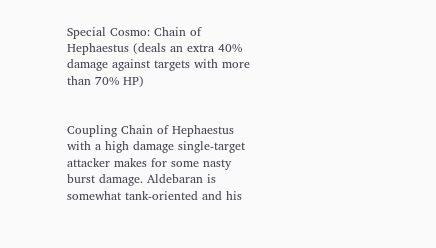Special Cosmo: Chain of Hephaestus (deals an extra 40% damage against targets with more than 70% HP)


Coupling Chain of Hephaestus with a high damage single-target attacker makes for some nasty burst damage. Aldebaran is somewhat tank-oriented and his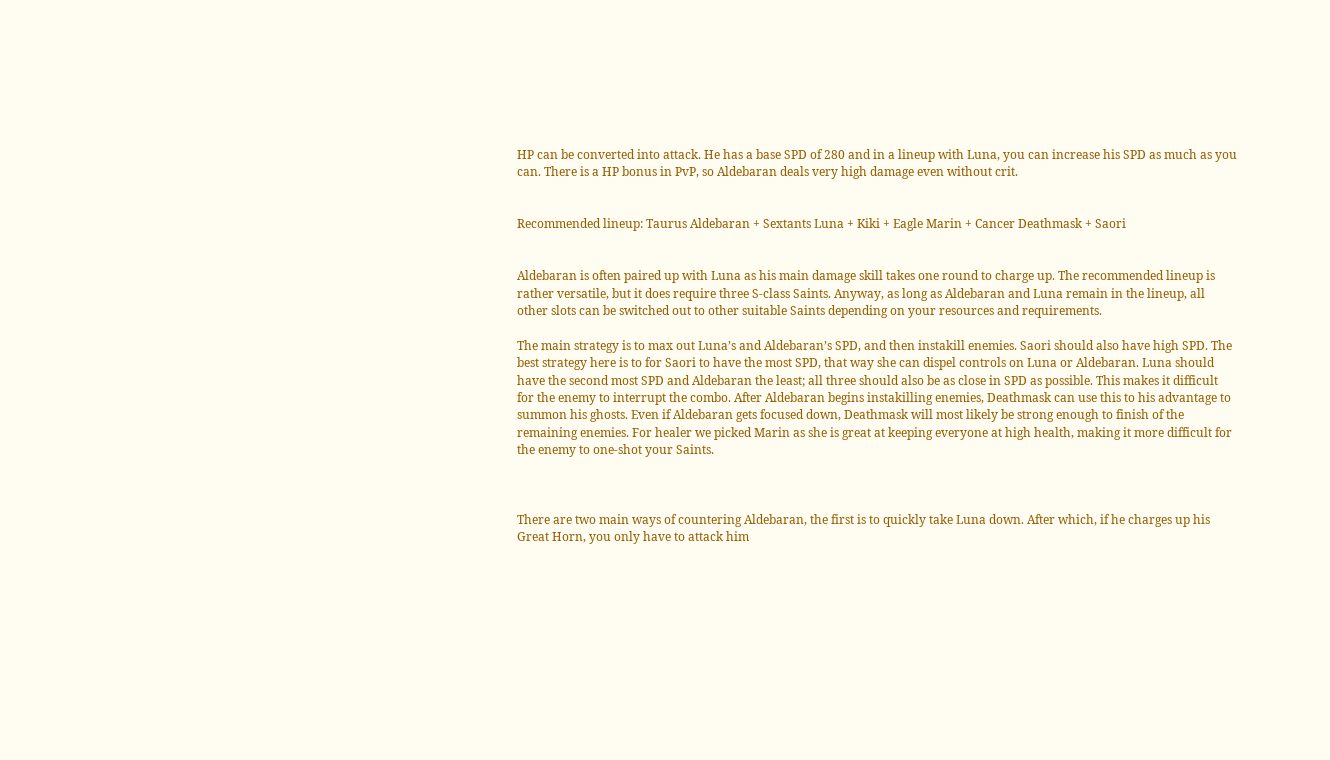HP can be converted into attack. He has a base SPD of 280 and in a lineup with Luna, you can increase his SPD as much as you can. There is a HP bonus in PvP, so Aldebaran deals very high damage even without crit.


Recommended lineup: Taurus Aldebaran + Sextants Luna + Kiki + Eagle Marin + Cancer Deathmask + Saori


Aldebaran is often paired up with Luna as his main damage skill takes one round to charge up. The recommended lineup is rather versatile, but it does require three S-class Saints. Anyway, as long as Aldebaran and Luna remain in the lineup, all other slots can be switched out to other suitable Saints depending on your resources and requirements.

The main strategy is to max out Luna’s and Aldebaran’s SPD, and then instakill enemies. Saori should also have high SPD. The best strategy here is to for Saori to have the most SPD, that way she can dispel controls on Luna or Aldebaran. Luna should have the second most SPD and Aldebaran the least; all three should also be as close in SPD as possible. This makes it difficult for the enemy to interrupt the combo. After Aldebaran begins instakilling enemies, Deathmask can use this to his advantage to summon his ghosts. Even if Aldebaran gets focused down, Deathmask will most likely be strong enough to finish of the remaining enemies. For healer we picked Marin as she is great at keeping everyone at high health, making it more difficult for the enemy to one-shot your Saints.



There are two main ways of countering Aldebaran, the first is to quickly take Luna down. After which, if he charges up his Great Horn, you only have to attack him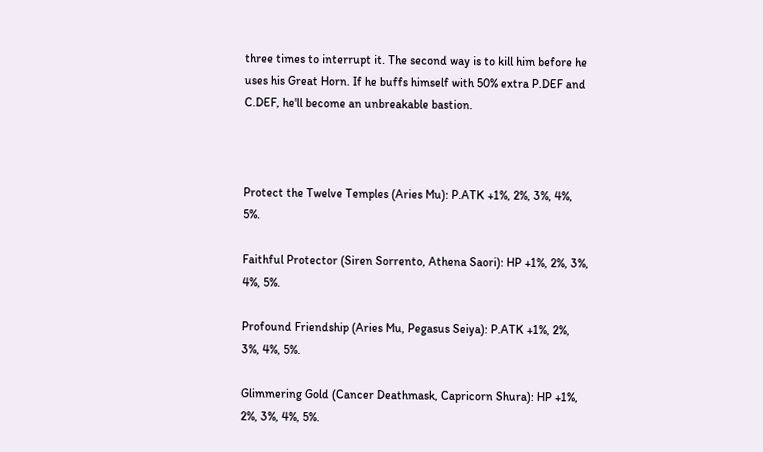three times to interrupt it. The second way is to kill him before he uses his Great Horn. If he buffs himself with 50% extra P.DEF and C.DEF, he'll become an unbreakable bastion.



Protect the Twelve Temples (Aries Mu): P.ATK +1%, 2%, 3%, 4%, 5%.

Faithful Protector (Siren Sorrento, Athena Saori): HP +1%, 2%, 3%, 4%, 5%.

Profound Friendship (Aries Mu, Pegasus Seiya): P.ATK +1%, 2%, 3%, 4%, 5%.

Glimmering Gold (Cancer Deathmask, Capricorn Shura): HP +1%, 2%, 3%, 4%, 5%.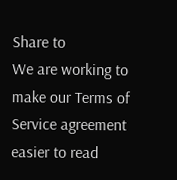Share to
We are working to make our Terms of Service agreement easier to read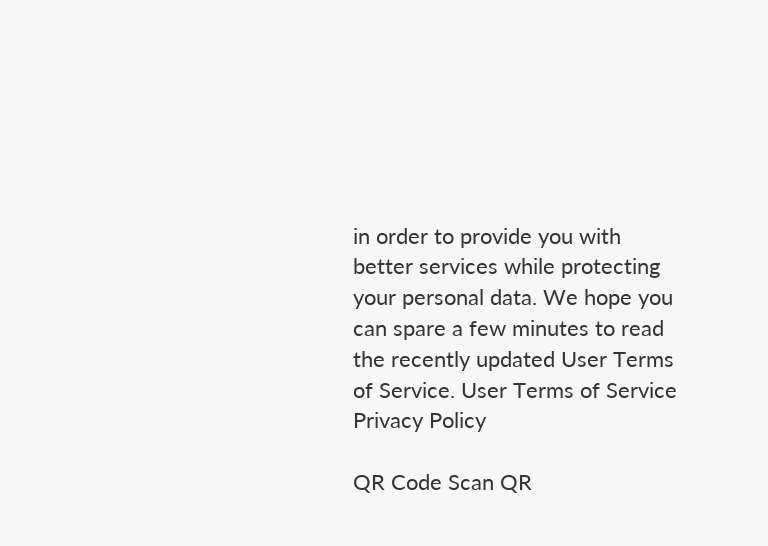in order to provide you with better services while protecting your personal data. We hope you can spare a few minutes to read the recently updated User Terms of Service. User Terms of Service Privacy Policy

QR Code Scan QR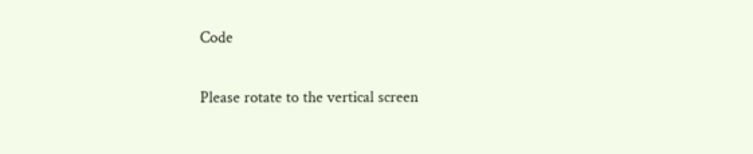Code

Please rotate to the vertical screen